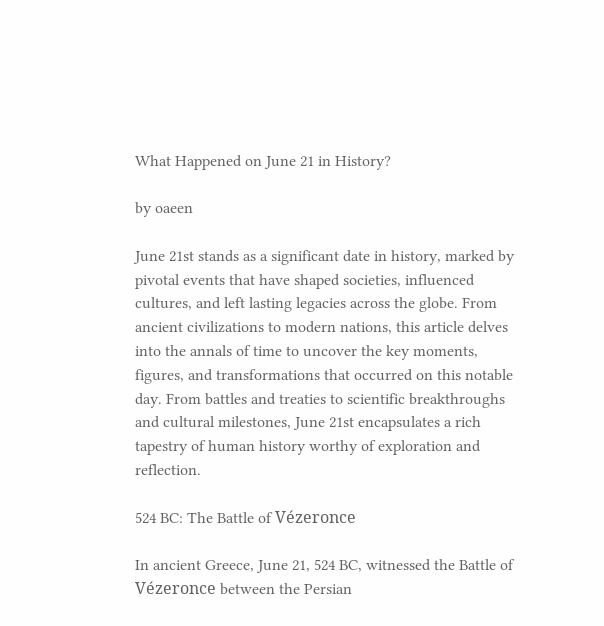What Happened on June 21 in History?

by oaeen

June 21st stands as a significant date in history, marked by pivotal events that have shaped societies, influenced cultures, and left lasting legacies across the globe. From ancient civilizations to modern nations, this article delves into the annals of time to uncover the key moments, figures, and transformations that occurred on this notable day. From battles and treaties to scientific breakthroughs and cultural milestones, June 21st encapsulates a rich tapestry of human history worthy of exploration and reflection.

524 BC: The Battle of Vézeronce

In ancient Greece, June 21, 524 BC, witnessed the Battle of Vézeronce between the Persian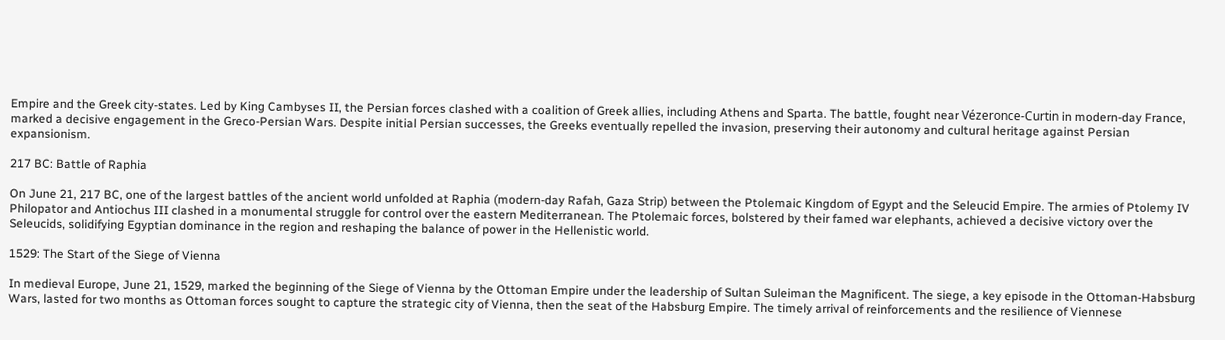Empire and the Greek city-states. Led by King Cambyses II, the Persian forces clashed with a coalition of Greek allies, including Athens and Sparta. The battle, fought near Vézeronce-Curtin in modern-day France, marked a decisive engagement in the Greco-Persian Wars. Despite initial Persian successes, the Greeks eventually repelled the invasion, preserving their autonomy and cultural heritage against Persian expansionism.

217 BC: Battle of Raphia

On June 21, 217 BC, one of the largest battles of the ancient world unfolded at Raphia (modern-day Rafah, Gaza Strip) between the Ptolemaic Kingdom of Egypt and the Seleucid Empire. The armies of Ptolemy IV Philopator and Antiochus III clashed in a monumental struggle for control over the eastern Mediterranean. The Ptolemaic forces, bolstered by their famed war elephants, achieved a decisive victory over the Seleucids, solidifying Egyptian dominance in the region and reshaping the balance of power in the Hellenistic world.

1529: The Start of the Siege of Vienna

In medieval Europe, June 21, 1529, marked the beginning of the Siege of Vienna by the Ottoman Empire under the leadership of Sultan Suleiman the Magnificent. The siege, a key episode in the Ottoman-Habsburg Wars, lasted for two months as Ottoman forces sought to capture the strategic city of Vienna, then the seat of the Habsburg Empire. The timely arrival of reinforcements and the resilience of Viennese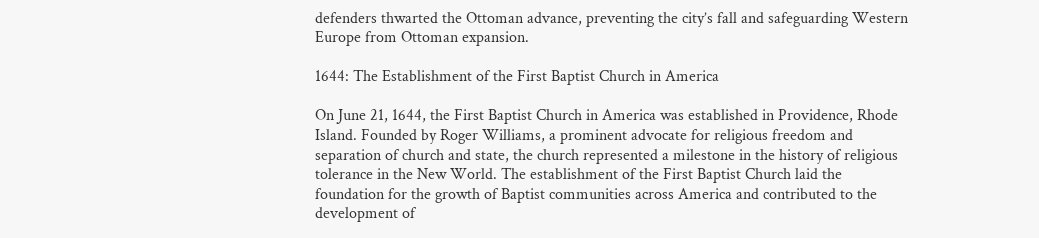defenders thwarted the Ottoman advance, preventing the city’s fall and safeguarding Western Europe from Ottoman expansion.

1644: The Establishment of the First Baptist Church in America

On June 21, 1644, the First Baptist Church in America was established in Providence, Rhode Island. Founded by Roger Williams, a prominent advocate for religious freedom and separation of church and state, the church represented a milestone in the history of religious tolerance in the New World. The establishment of the First Baptist Church laid the foundation for the growth of Baptist communities across America and contributed to the development of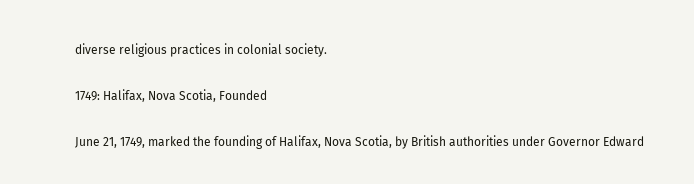diverse religious practices in colonial society.

1749: Halifax, Nova Scotia, Founded

June 21, 1749, marked the founding of Halifax, Nova Scotia, by British authorities under Governor Edward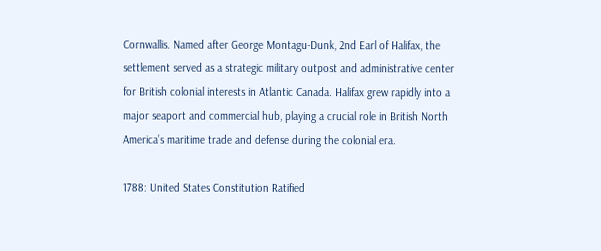Cornwallis. Named after George Montagu-Dunk, 2nd Earl of Halifax, the settlement served as a strategic military outpost and administrative center for British colonial interests in Atlantic Canada. Halifax grew rapidly into a major seaport and commercial hub, playing a crucial role in British North America’s maritime trade and defense during the colonial era.

1788: United States Constitution Ratified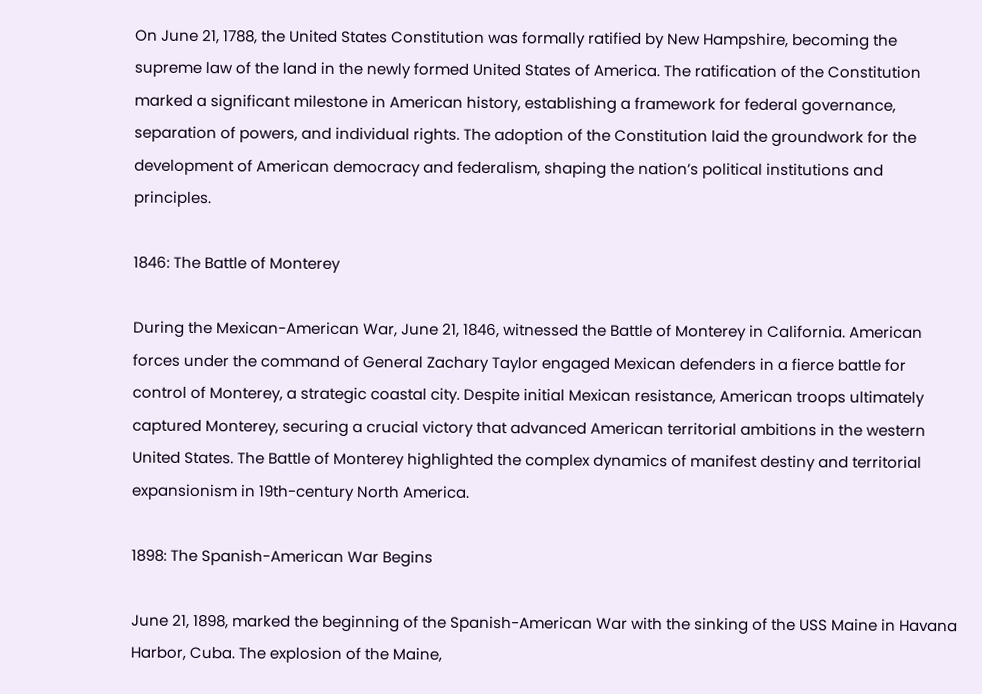On June 21, 1788, the United States Constitution was formally ratified by New Hampshire, becoming the supreme law of the land in the newly formed United States of America. The ratification of the Constitution marked a significant milestone in American history, establishing a framework for federal governance, separation of powers, and individual rights. The adoption of the Constitution laid the groundwork for the development of American democracy and federalism, shaping the nation’s political institutions and principles.

1846: The Battle of Monterey

During the Mexican-American War, June 21, 1846, witnessed the Battle of Monterey in California. American forces under the command of General Zachary Taylor engaged Mexican defenders in a fierce battle for control of Monterey, a strategic coastal city. Despite initial Mexican resistance, American troops ultimately captured Monterey, securing a crucial victory that advanced American territorial ambitions in the western United States. The Battle of Monterey highlighted the complex dynamics of manifest destiny and territorial expansionism in 19th-century North America.

1898: The Spanish-American War Begins

June 21, 1898, marked the beginning of the Spanish-American War with the sinking of the USS Maine in Havana Harbor, Cuba. The explosion of the Maine,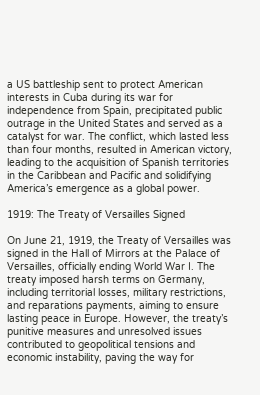a US battleship sent to protect American interests in Cuba during its war for independence from Spain, precipitated public outrage in the United States and served as a catalyst for war. The conflict, which lasted less than four months, resulted in American victory, leading to the acquisition of Spanish territories in the Caribbean and Pacific and solidifying America’s emergence as a global power.

1919: The Treaty of Versailles Signed

On June 21, 1919, the Treaty of Versailles was signed in the Hall of Mirrors at the Palace of Versailles, officially ending World War I. The treaty imposed harsh terms on Germany, including territorial losses, military restrictions, and reparations payments, aiming to ensure lasting peace in Europe. However, the treaty’s punitive measures and unresolved issues contributed to geopolitical tensions and economic instability, paving the way for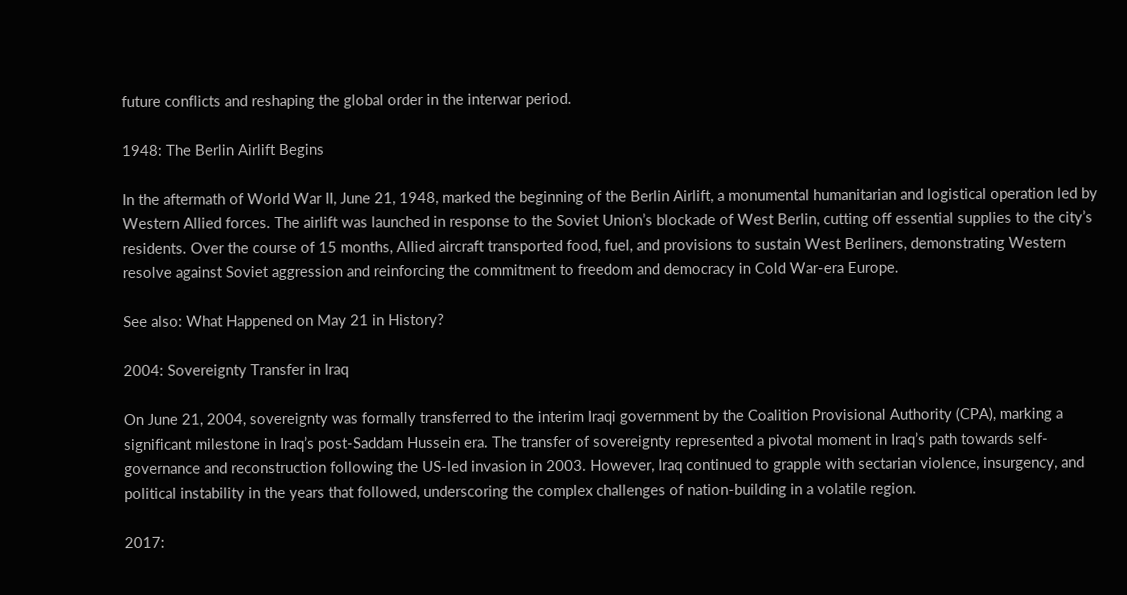future conflicts and reshaping the global order in the interwar period.

1948: The Berlin Airlift Begins

In the aftermath of World War II, June 21, 1948, marked the beginning of the Berlin Airlift, a monumental humanitarian and logistical operation led by Western Allied forces. The airlift was launched in response to the Soviet Union’s blockade of West Berlin, cutting off essential supplies to the city’s residents. Over the course of 15 months, Allied aircraft transported food, fuel, and provisions to sustain West Berliners, demonstrating Western resolve against Soviet aggression and reinforcing the commitment to freedom and democracy in Cold War-era Europe.

See also: What Happened on May 21 in History?

2004: Sovereignty Transfer in Iraq

On June 21, 2004, sovereignty was formally transferred to the interim Iraqi government by the Coalition Provisional Authority (CPA), marking a significant milestone in Iraq’s post-Saddam Hussein era. The transfer of sovereignty represented a pivotal moment in Iraq’s path towards self-governance and reconstruction following the US-led invasion in 2003. However, Iraq continued to grapple with sectarian violence, insurgency, and political instability in the years that followed, underscoring the complex challenges of nation-building in a volatile region.

2017: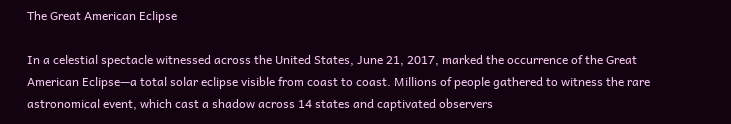The Great American Eclipse

In a celestial spectacle witnessed across the United States, June 21, 2017, marked the occurrence of the Great American Eclipse—a total solar eclipse visible from coast to coast. Millions of people gathered to witness the rare astronomical event, which cast a shadow across 14 states and captivated observers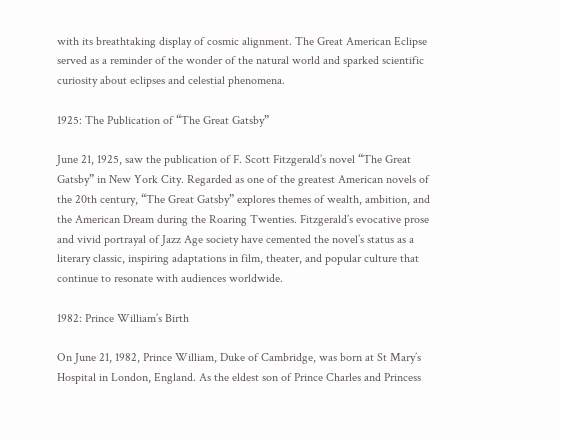with its breathtaking display of cosmic alignment. The Great American Eclipse served as a reminder of the wonder of the natural world and sparked scientific curiosity about eclipses and celestial phenomena.

1925: The Publication of “The Great Gatsby”

June 21, 1925, saw the publication of F. Scott Fitzgerald’s novel “The Great Gatsby” in New York City. Regarded as one of the greatest American novels of the 20th century, “The Great Gatsby” explores themes of wealth, ambition, and the American Dream during the Roaring Twenties. Fitzgerald’s evocative prose and vivid portrayal of Jazz Age society have cemented the novel’s status as a literary classic, inspiring adaptations in film, theater, and popular culture that continue to resonate with audiences worldwide.

1982: Prince William’s Birth

On June 21, 1982, Prince William, Duke of Cambridge, was born at St Mary’s Hospital in London, England. As the eldest son of Prince Charles and Princess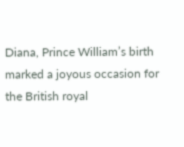Diana, Prince William’s birth marked a joyous occasion for the British royal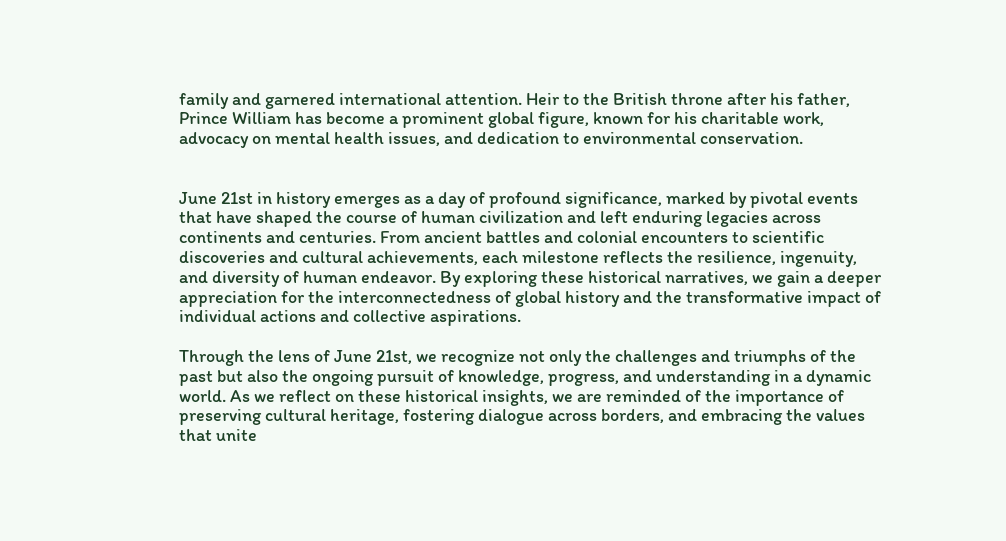family and garnered international attention. Heir to the British throne after his father, Prince William has become a prominent global figure, known for his charitable work, advocacy on mental health issues, and dedication to environmental conservation.


June 21st in history emerges as a day of profound significance, marked by pivotal events that have shaped the course of human civilization and left enduring legacies across continents and centuries. From ancient battles and colonial encounters to scientific discoveries and cultural achievements, each milestone reflects the resilience, ingenuity, and diversity of human endeavor. By exploring these historical narratives, we gain a deeper appreciation for the interconnectedness of global history and the transformative impact of individual actions and collective aspirations.

Through the lens of June 21st, we recognize not only the challenges and triumphs of the past but also the ongoing pursuit of knowledge, progress, and understanding in a dynamic world. As we reflect on these historical insights, we are reminded of the importance of preserving cultural heritage, fostering dialogue across borders, and embracing the values that unite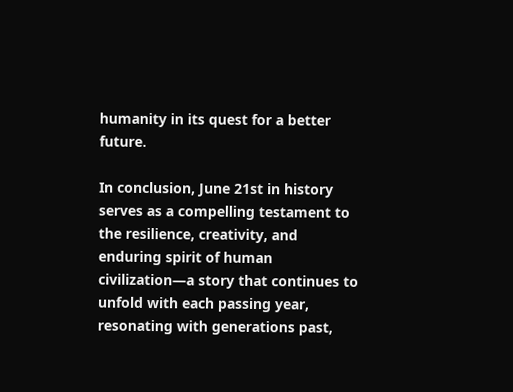humanity in its quest for a better future.

In conclusion, June 21st in history serves as a compelling testament to the resilience, creativity, and enduring spirit of human civilization—a story that continues to unfold with each passing year, resonating with generations past,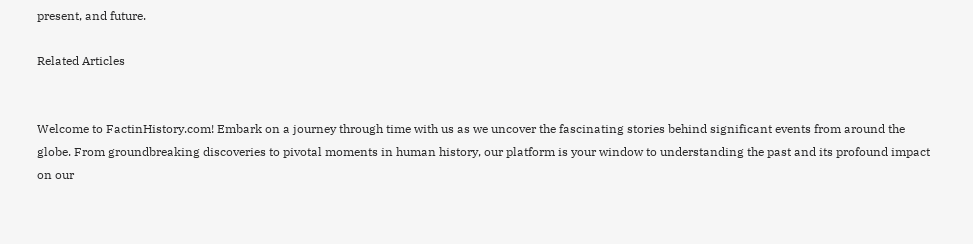present, and future.

Related Articles


Welcome to FactinHistory.com! Embark on a journey through time with us as we uncover the fascinating stories behind significant events from around the globe. From groundbreaking discoveries to pivotal moments in human history, our platform is your window to understanding the past and its profound impact on our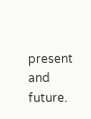present and future.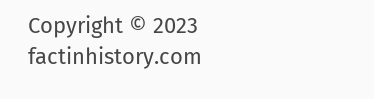Copyright © 2023 factinhistory.com